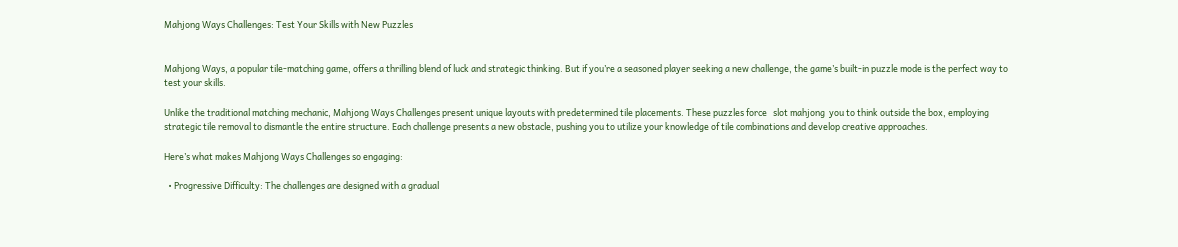Mahjong Ways Challenges: Test Your Skills with New Puzzles


Mahjong Ways, a popular tile-matching game, offers a thrilling blend of luck and strategic thinking. But if you’re a seasoned player seeking a new challenge, the game’s built-in puzzle mode is the perfect way to test your skills.

Unlike the traditional matching mechanic, Mahjong Ways Challenges present unique layouts with predetermined tile placements. These puzzles force   slot mahjong  you to think outside the box, employing strategic tile removal to dismantle the entire structure. Each challenge presents a new obstacle, pushing you to utilize your knowledge of tile combinations and develop creative approaches.

Here’s what makes Mahjong Ways Challenges so engaging:

  • Progressive Difficulty: The challenges are designed with a gradual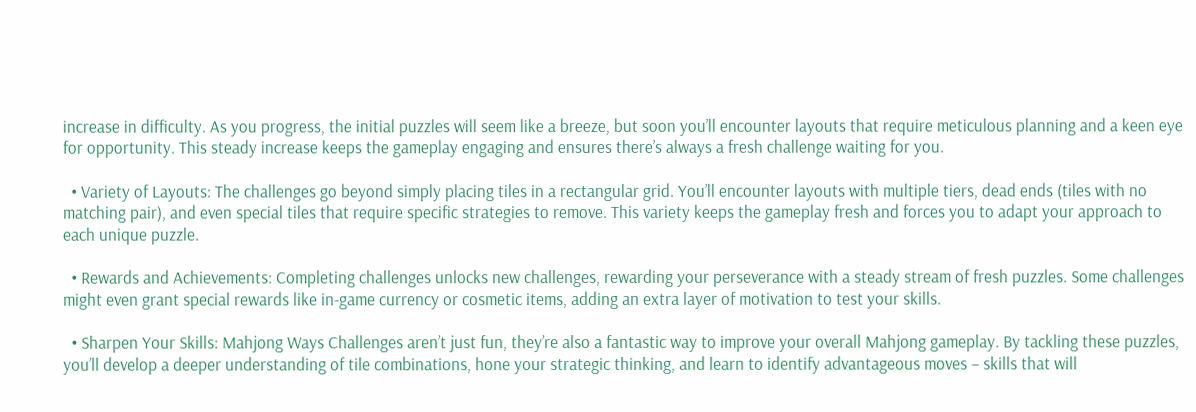increase in difficulty. As you progress, the initial puzzles will seem like a breeze, but soon you’ll encounter layouts that require meticulous planning and a keen eye for opportunity. This steady increase keeps the gameplay engaging and ensures there’s always a fresh challenge waiting for you.

  • Variety of Layouts: The challenges go beyond simply placing tiles in a rectangular grid. You’ll encounter layouts with multiple tiers, dead ends (tiles with no matching pair), and even special tiles that require specific strategies to remove. This variety keeps the gameplay fresh and forces you to adapt your approach to each unique puzzle.

  • Rewards and Achievements: Completing challenges unlocks new challenges, rewarding your perseverance with a steady stream of fresh puzzles. Some challenges might even grant special rewards like in-game currency or cosmetic items, adding an extra layer of motivation to test your skills.

  • Sharpen Your Skills: Mahjong Ways Challenges aren’t just fun, they’re also a fantastic way to improve your overall Mahjong gameplay. By tackling these puzzles, you’ll develop a deeper understanding of tile combinations, hone your strategic thinking, and learn to identify advantageous moves – skills that will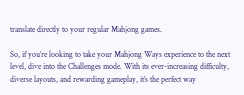translate directly to your regular Mahjong games.

So, if you’re looking to take your Mahjong Ways experience to the next level, dive into the Challenges mode. With its ever-increasing difficulty, diverse layouts, and rewarding gameplay, it’s the perfect way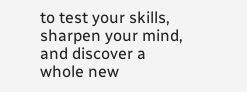to test your skills, sharpen your mind, and discover a whole new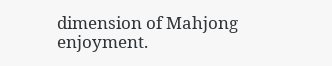dimension of Mahjong enjoyment.